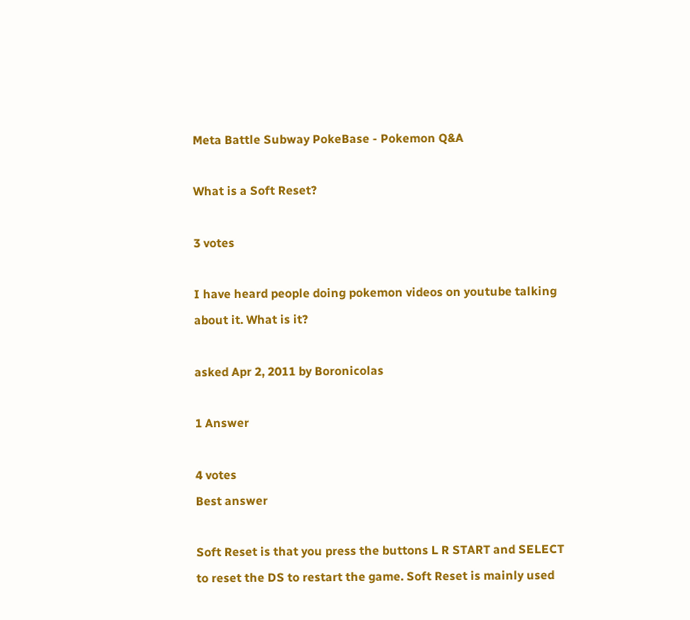Meta Battle Subway PokeBase - Pokemon Q&A

What is a Soft Reset?

3 votes

I have heard people doing pokemon videos on youtube talking about it. What is it?

asked Apr 2, 2011 by Boronicolas

1 Answer

4 votes
Best answer

Soft Reset is that you press the buttons L R START and SELECT to reset the DS to restart the game. Soft Reset is mainly used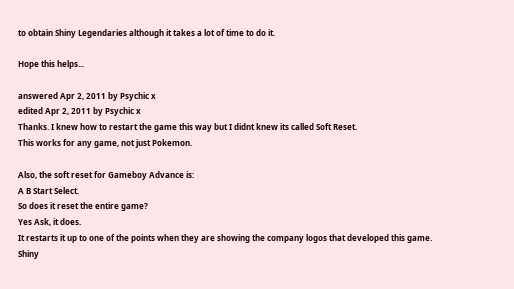to obtain Shiny Legendaries although it takes a lot of time to do it.

Hope this helps...

answered Apr 2, 2011 by Psychic x
edited Apr 2, 2011 by Psychic x
Thanks. I knew how to restart the game this way but I didnt knew its called Soft Reset.
This works for any game, not just Pokemon.

Also, the soft reset for Gameboy Advance is:
A B Start Select.
So does it reset the entire game?
Yes Ask, it does.
It restarts it up to one of the points when they are showing the company logos that developed this game.
Shiny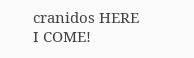cranidos HERE I COME!